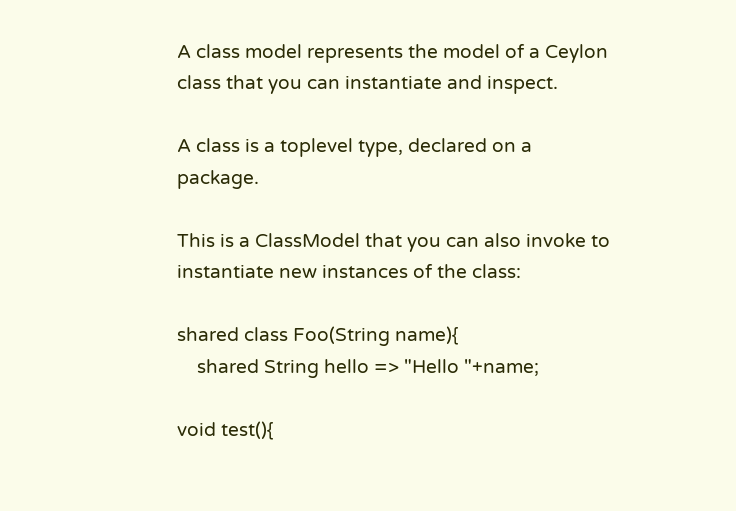A class model represents the model of a Ceylon class that you can instantiate and inspect.

A class is a toplevel type, declared on a package.

This is a ClassModel that you can also invoke to instantiate new instances of the class:

shared class Foo(String name){
    shared String hello => "Hello "+name;

void test(){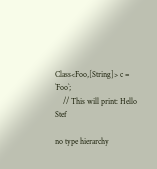Class<Foo,[String]> c = `Foo`;
    // This will print: Hello Stef

no type hierarchy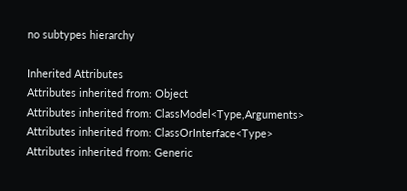no subtypes hierarchy

Inherited Attributes
Attributes inherited from: Object
Attributes inherited from: ClassModel<Type,Arguments>
Attributes inherited from: ClassOrInterface<Type>
Attributes inherited from: Generic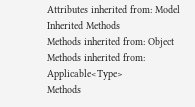Attributes inherited from: Model
Inherited Methods
Methods inherited from: Object
Methods inherited from: Applicable<Type>
Methods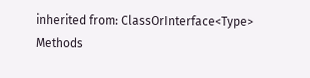inherited from: ClassOrInterface<Type>
Methods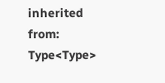inherited from: Type<Type>